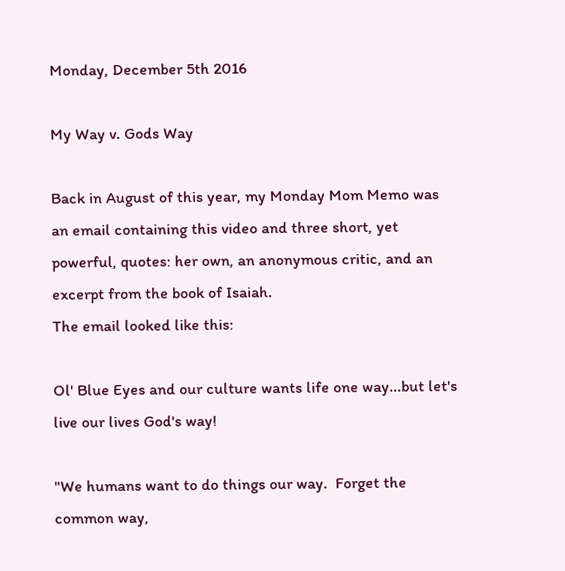Monday, December 5th 2016

My Way v. Gods Way

Back in August of this year, my Monday Mom Memo was an email containing this video and three short, yet powerful, quotes: her own, an anonymous critic, and an excerpt from the book of Isaiah.
The email looked like this:

Ol' Blue Eyes and our culture wants life one way...but let's live our lives God's way!

"We humans want to do things our way.  Forget the common way,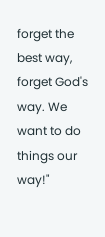forget the best way, forget God's way. We want to do things our way!"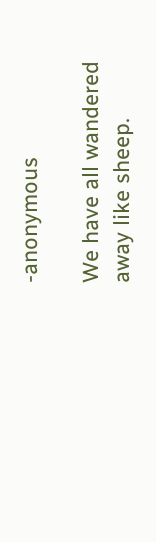-anonymous

We have all wandered away like sheep.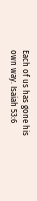Each of us has gone his own way. Isaiah 53:6